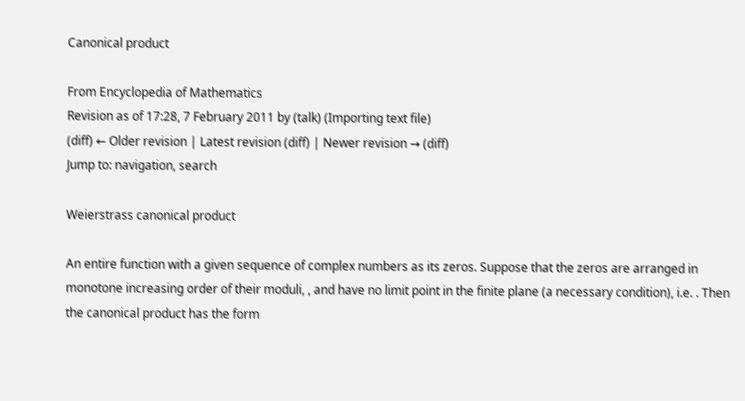Canonical product

From Encyclopedia of Mathematics
Revision as of 17:28, 7 February 2011 by (talk) (Importing text file)
(diff) ← Older revision | Latest revision (diff) | Newer revision → (diff)
Jump to: navigation, search

Weierstrass canonical product

An entire function with a given sequence of complex numbers as its zeros. Suppose that the zeros are arranged in monotone increasing order of their moduli, , and have no limit point in the finite plane (a necessary condition), i.e. . Then the canonical product has the form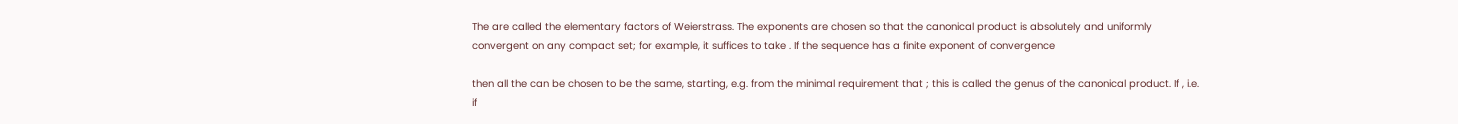The are called the elementary factors of Weierstrass. The exponents are chosen so that the canonical product is absolutely and uniformly convergent on any compact set; for example, it suffices to take . If the sequence has a finite exponent of convergence

then all the can be chosen to be the same, starting, e.g. from the minimal requirement that ; this is called the genus of the canonical product. If , i.e. if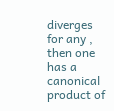diverges for any , then one has a canonical product of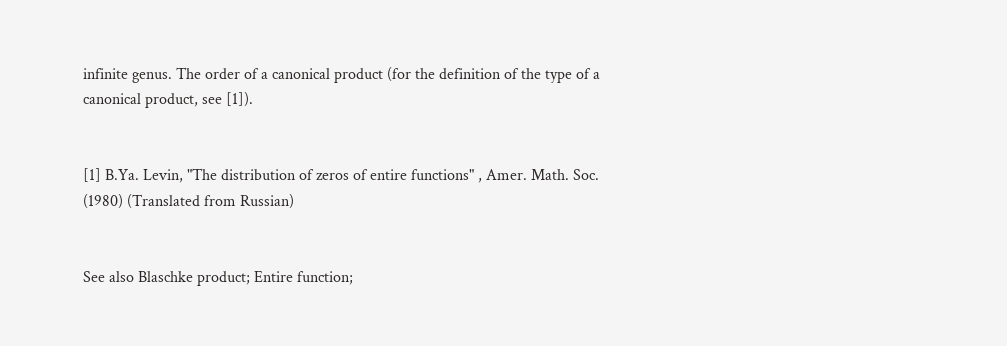infinite genus. The order of a canonical product (for the definition of the type of a canonical product, see [1]).


[1] B.Ya. Levin, "The distribution of zeros of entire functions" , Amer. Math. Soc. (1980) (Translated from Russian)


See also Blaschke product; Entire function;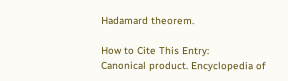Hadamard theorem.

How to Cite This Entry:
Canonical product. Encyclopedia of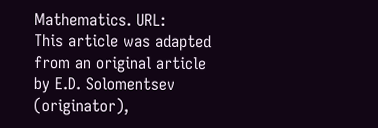Mathematics. URL:
This article was adapted from an original article by E.D. Solomentsev (originator),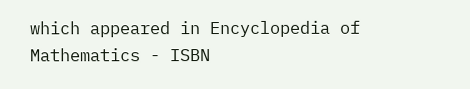which appeared in Encyclopedia of Mathematics - ISBN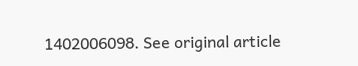1402006098. See original article